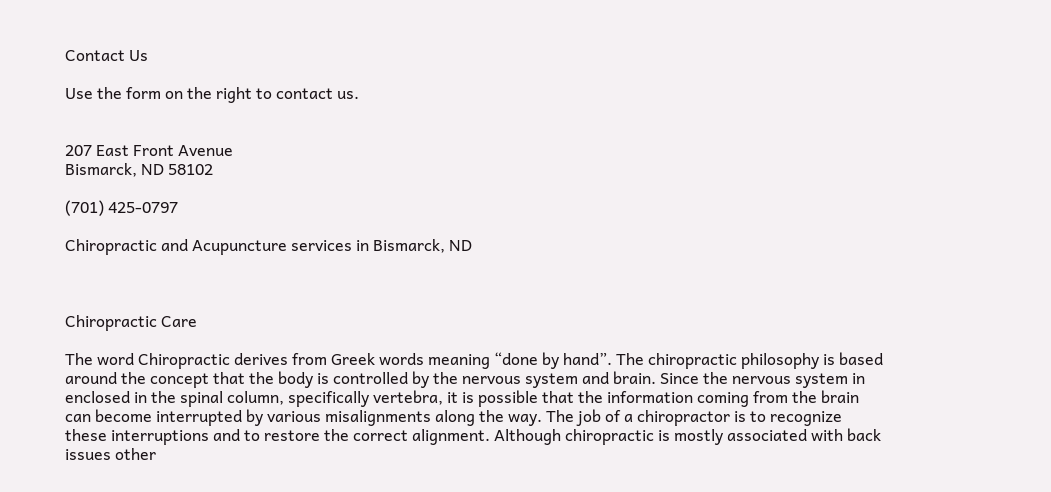Contact Us

Use the form on the right to contact us.


207 East Front Avenue
Bismarck, ND 58102

(701) 425-0797

Chiropractic and Acupuncture services in Bismarck, ND



Chiropractic Care

The word Chiropractic derives from Greek words meaning “done by hand”. The chiropractic philosophy is based around the concept that the body is controlled by the nervous system and brain. Since the nervous system in enclosed in the spinal column, specifically vertebra, it is possible that the information coming from the brain can become interrupted by various misalignments along the way. The job of a chiropractor is to recognize these interruptions and to restore the correct alignment. Although chiropractic is mostly associated with back issues other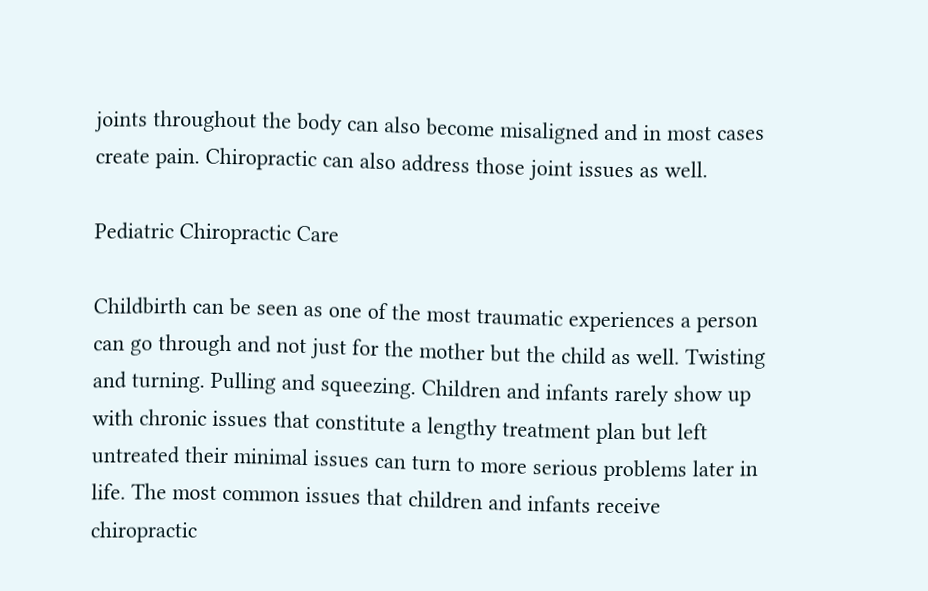joints throughout the body can also become misaligned and in most cases create pain. Chiropractic can also address those joint issues as well.

Pediatric Chiropractic Care

Childbirth can be seen as one of the most traumatic experiences a person can go through and not just for the mother but the child as well. Twisting and turning. Pulling and squeezing. Children and infants rarely show up with chronic issues that constitute a lengthy treatment plan but left untreated their minimal issues can turn to more serious problems later in life. The most common issues that children and infants receive chiropractic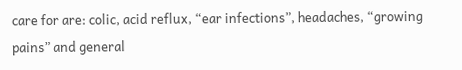care for are: colic, acid reflux, “ear infections”, headaches, “growing pains” and general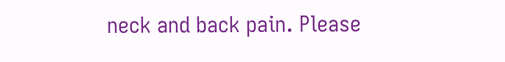neck and back pain. Please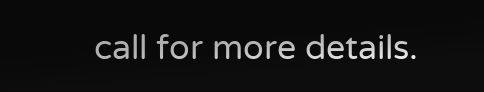call for more details.